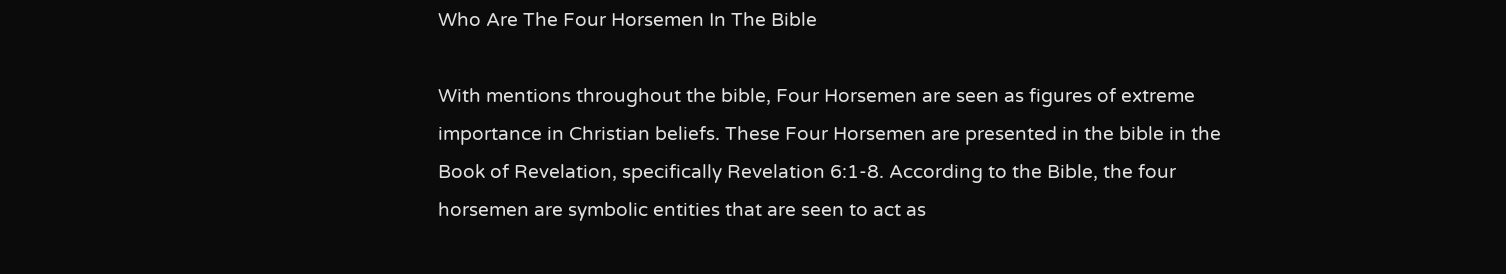Who Are The Four Horsemen In The Bible

With mentions throughout the bible, Four Horsemen are seen as figures of extreme importance in Christian beliefs. These Four Horsemen are presented in the bible in the Book of Revelation, specifically Revelation 6:1-8. According to the Bible, the four horsemen are symbolic entities that are seen to act as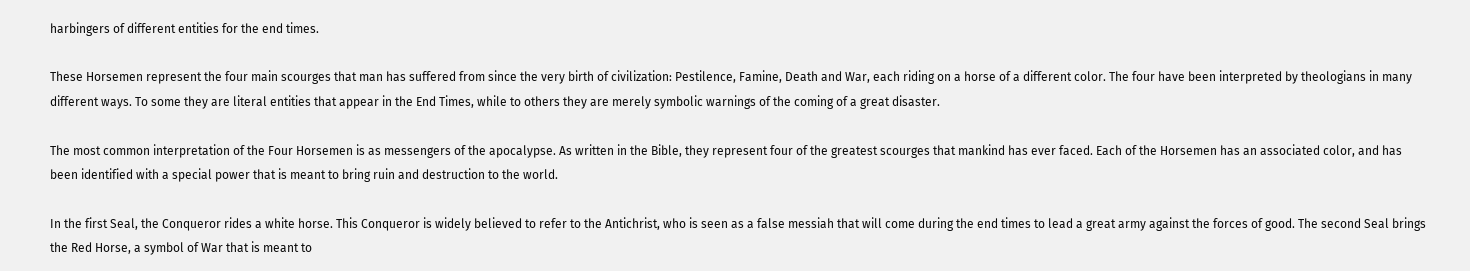harbingers of different entities for the end times.

These Horsemen represent the four main scourges that man has suffered from since the very birth of civilization: Pestilence, Famine, Death and War, each riding on a horse of a different color. The four have been interpreted by theologians in many different ways. To some they are literal entities that appear in the End Times, while to others they are merely symbolic warnings of the coming of a great disaster.

The most common interpretation of the Four Horsemen is as messengers of the apocalypse. As written in the Bible, they represent four of the greatest scourges that mankind has ever faced. Each of the Horsemen has an associated color, and has been identified with a special power that is meant to bring ruin and destruction to the world.

In the first Seal, the Conqueror rides a white horse. This Conqueror is widely believed to refer to the Antichrist, who is seen as a false messiah that will come during the end times to lead a great army against the forces of good. The second Seal brings the Red Horse, a symbol of War that is meant to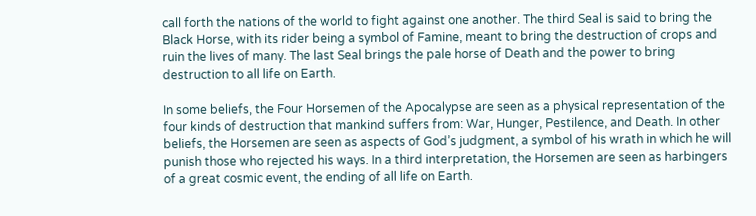call forth the nations of the world to fight against one another. The third Seal is said to bring the Black Horse, with its rider being a symbol of Famine, meant to bring the destruction of crops and ruin the lives of many. The last Seal brings the pale horse of Death and the power to bring destruction to all life on Earth.

In some beliefs, the Four Horsemen of the Apocalypse are seen as a physical representation of the four kinds of destruction that mankind suffers from: War, Hunger, Pestilence, and Death. In other beliefs, the Horsemen are seen as aspects of God’s judgment, a symbol of his wrath in which he will punish those who rejected his ways. In a third interpretation, the Horsemen are seen as harbingers of a great cosmic event, the ending of all life on Earth.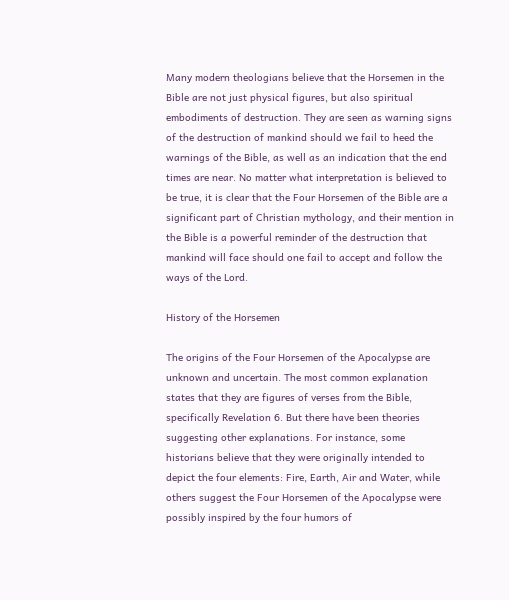Many modern theologians believe that the Horsemen in the Bible are not just physical figures, but also spiritual embodiments of destruction. They are seen as warning signs of the destruction of mankind should we fail to heed the warnings of the Bible, as well as an indication that the end times are near. No matter what interpretation is believed to be true, it is clear that the Four Horsemen of the Bible are a significant part of Christian mythology, and their mention in the Bible is a powerful reminder of the destruction that mankind will face should one fail to accept and follow the ways of the Lord.

History of the Horsemen

The origins of the Four Horsemen of the Apocalypse are unknown and uncertain. The most common explanation states that they are figures of verses from the Bible, specifically Revelation 6. But there have been theories suggesting other explanations. For instance, some historians believe that they were originally intended to depict the four elements: Fire, Earth, Air and Water, while others suggest the Four Horsemen of the Apocalypse were possibly inspired by the four humors of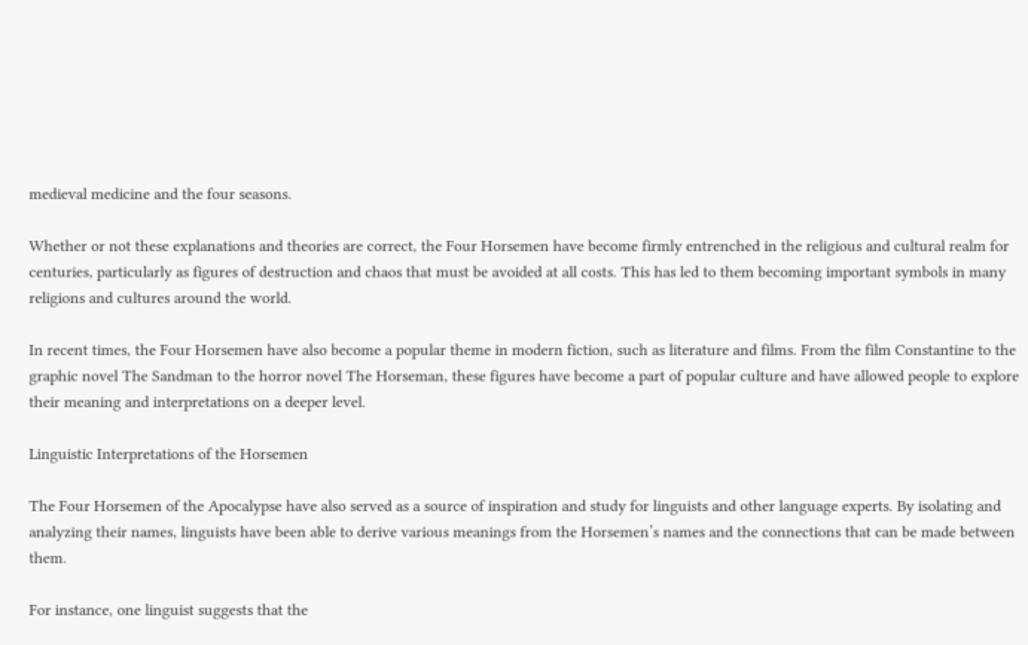medieval medicine and the four seasons.

Whether or not these explanations and theories are correct, the Four Horsemen have become firmly entrenched in the religious and cultural realm for centuries, particularly as figures of destruction and chaos that must be avoided at all costs. This has led to them becoming important symbols in many religions and cultures around the world.

In recent times, the Four Horsemen have also become a popular theme in modern fiction, such as literature and films. From the film Constantine to the graphic novel The Sandman to the horror novel The Horseman, these figures have become a part of popular culture and have allowed people to explore their meaning and interpretations on a deeper level.

Linguistic Interpretations of the Horsemen

The Four Horsemen of the Apocalypse have also served as a source of inspiration and study for linguists and other language experts. By isolating and analyzing their names, linguists have been able to derive various meanings from the Horsemen’s names and the connections that can be made between them.

For instance, one linguist suggests that the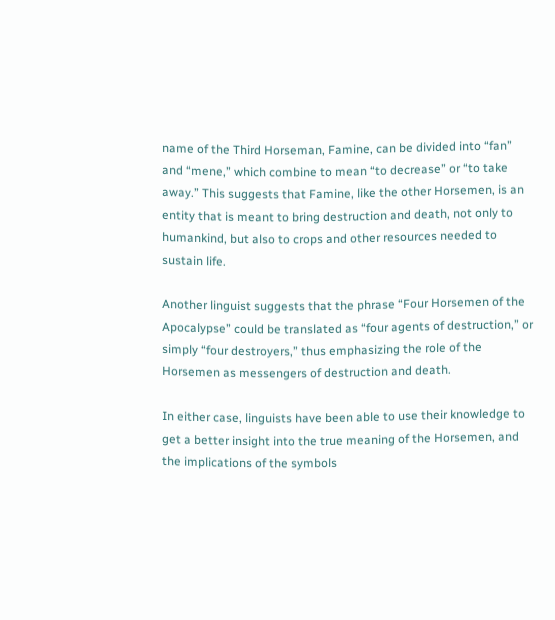name of the Third Horseman, Famine, can be divided into “fan” and “mene,” which combine to mean “to decrease” or “to take away.” This suggests that Famine, like the other Horsemen, is an entity that is meant to bring destruction and death, not only to humankind, but also to crops and other resources needed to sustain life.

Another linguist suggests that the phrase “Four Horsemen of the Apocalypse” could be translated as “four agents of destruction,” or simply “four destroyers,” thus emphasizing the role of the Horsemen as messengers of destruction and death.

In either case, linguists have been able to use their knowledge to get a better insight into the true meaning of the Horsemen, and the implications of the symbols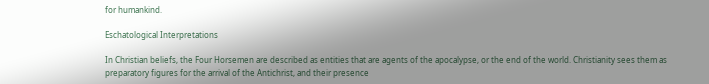for humankind.

Eschatological Interpretations

In Christian beliefs, the Four Horsemen are described as entities that are agents of the apocalypse, or the end of the world. Christianity sees them as preparatory figures for the arrival of the Antichrist, and their presence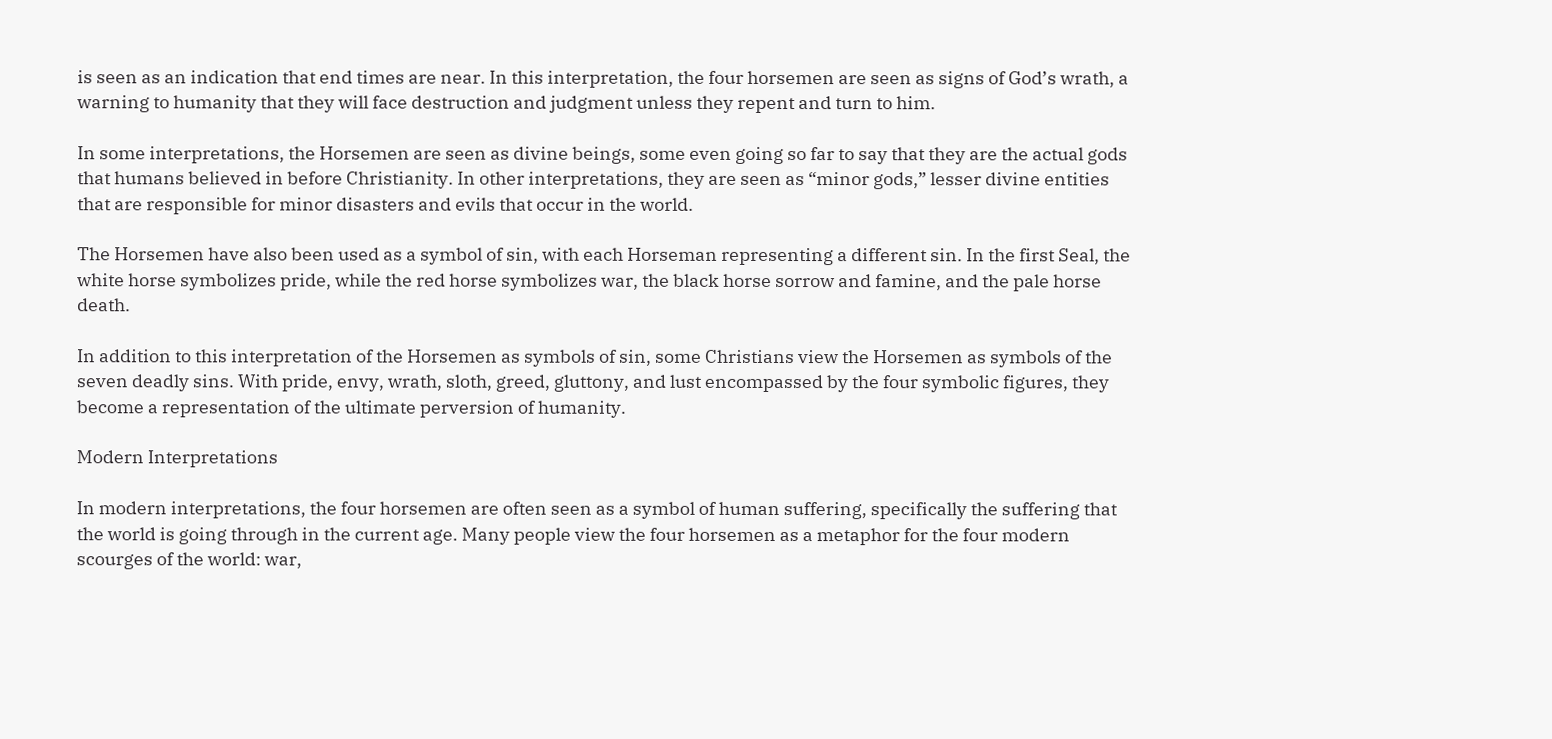is seen as an indication that end times are near. In this interpretation, the four horsemen are seen as signs of God’s wrath, a warning to humanity that they will face destruction and judgment unless they repent and turn to him.

In some interpretations, the Horsemen are seen as divine beings, some even going so far to say that they are the actual gods that humans believed in before Christianity. In other interpretations, they are seen as “minor gods,” lesser divine entities that are responsible for minor disasters and evils that occur in the world.

The Horsemen have also been used as a symbol of sin, with each Horseman representing a different sin. In the first Seal, the white horse symbolizes pride, while the red horse symbolizes war, the black horse sorrow and famine, and the pale horse death.

In addition to this interpretation of the Horsemen as symbols of sin, some Christians view the Horsemen as symbols of the seven deadly sins. With pride, envy, wrath, sloth, greed, gluttony, and lust encompassed by the four symbolic figures, they become a representation of the ultimate perversion of humanity.

Modern Interpretations

In modern interpretations, the four horsemen are often seen as a symbol of human suffering, specifically the suffering that the world is going through in the current age. Many people view the four horsemen as a metaphor for the four modern scourges of the world: war,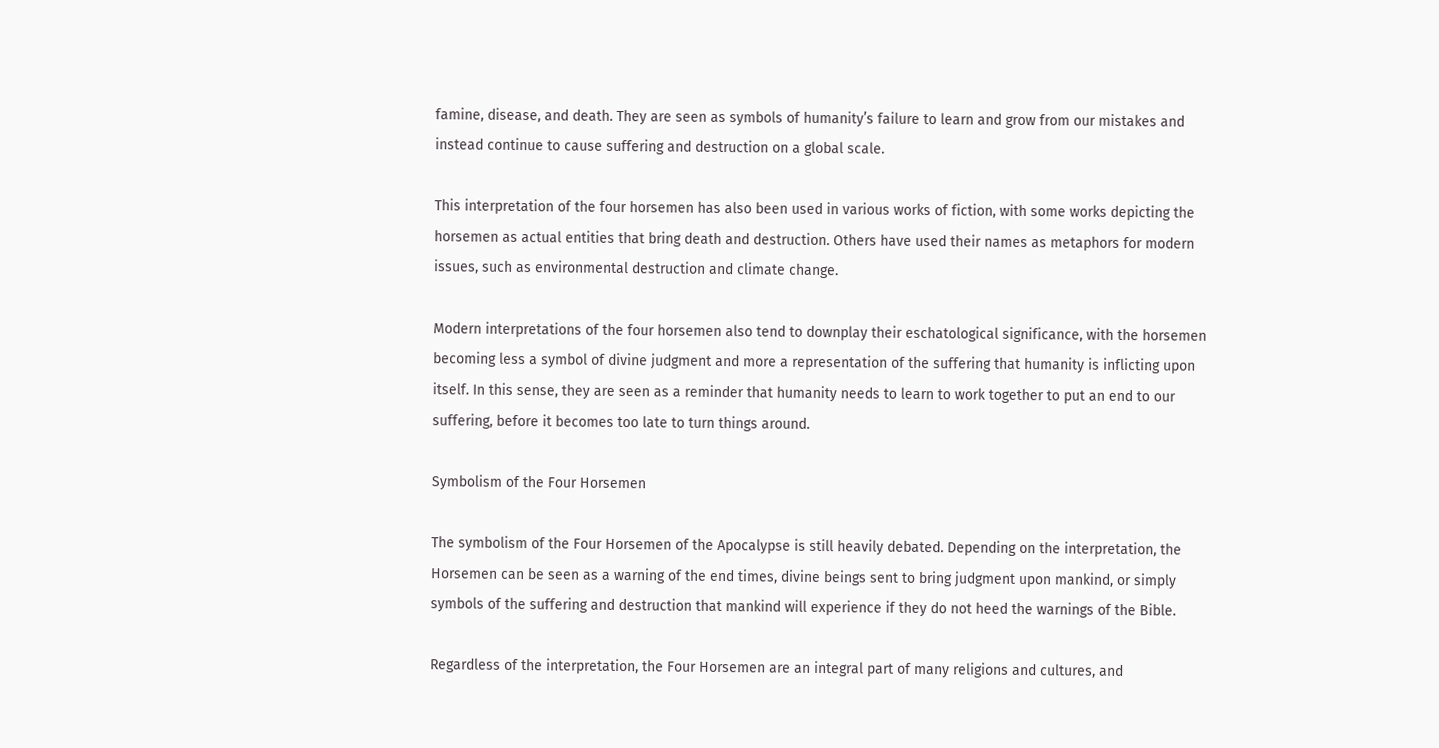famine, disease, and death. They are seen as symbols of humanity’s failure to learn and grow from our mistakes and instead continue to cause suffering and destruction on a global scale.

This interpretation of the four horsemen has also been used in various works of fiction, with some works depicting the horsemen as actual entities that bring death and destruction. Others have used their names as metaphors for modern issues, such as environmental destruction and climate change.

Modern interpretations of the four horsemen also tend to downplay their eschatological significance, with the horsemen becoming less a symbol of divine judgment and more a representation of the suffering that humanity is inflicting upon itself. In this sense, they are seen as a reminder that humanity needs to learn to work together to put an end to our suffering, before it becomes too late to turn things around.

Symbolism of the Four Horsemen

The symbolism of the Four Horsemen of the Apocalypse is still heavily debated. Depending on the interpretation, the Horsemen can be seen as a warning of the end times, divine beings sent to bring judgment upon mankind, or simply symbols of the suffering and destruction that mankind will experience if they do not heed the warnings of the Bible.

Regardless of the interpretation, the Four Horsemen are an integral part of many religions and cultures, and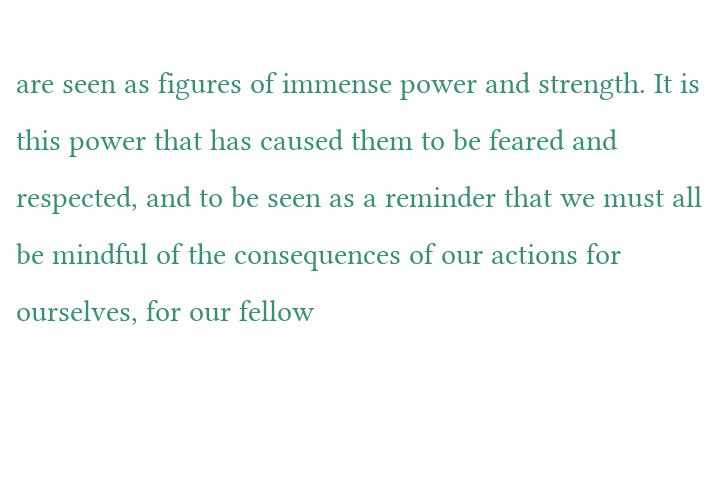are seen as figures of immense power and strength. It is this power that has caused them to be feared and respected, and to be seen as a reminder that we must all be mindful of the consequences of our actions for ourselves, for our fellow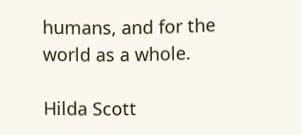humans, and for the world as a whole.

Hilda Scott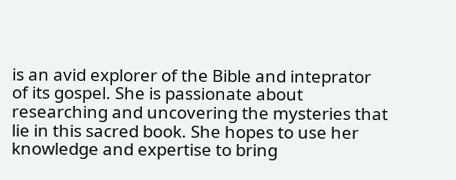is an avid explorer of the Bible and inteprator of its gospel. She is passionate about researching and uncovering the mysteries that lie in this sacred book. She hopes to use her knowledge and expertise to bring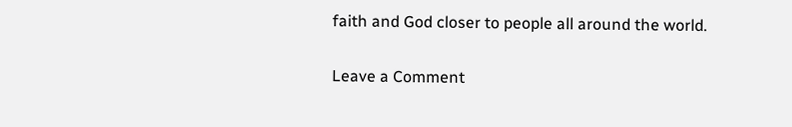faith and God closer to people all around the world.

Leave a Comment